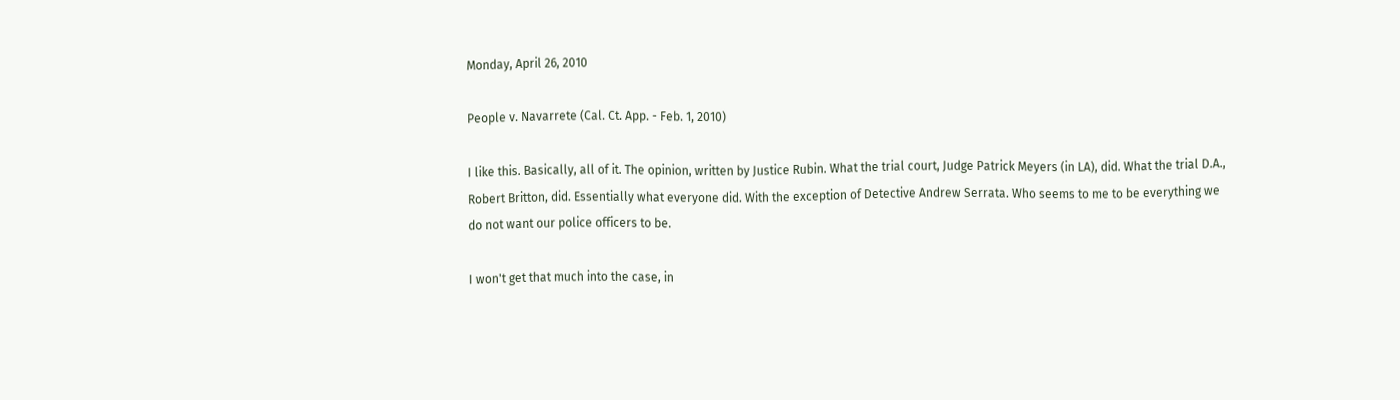Monday, April 26, 2010

People v. Navarrete (Cal. Ct. App. - Feb. 1, 2010)

I like this. Basically, all of it. The opinion, written by Justice Rubin. What the trial court, Judge Patrick Meyers (in LA), did. What the trial D.A., Robert Britton, did. Essentially what everyone did. With the exception of Detective Andrew Serrata. Who seems to me to be everything we do not want our police officers to be.

I won't get that much into the case, in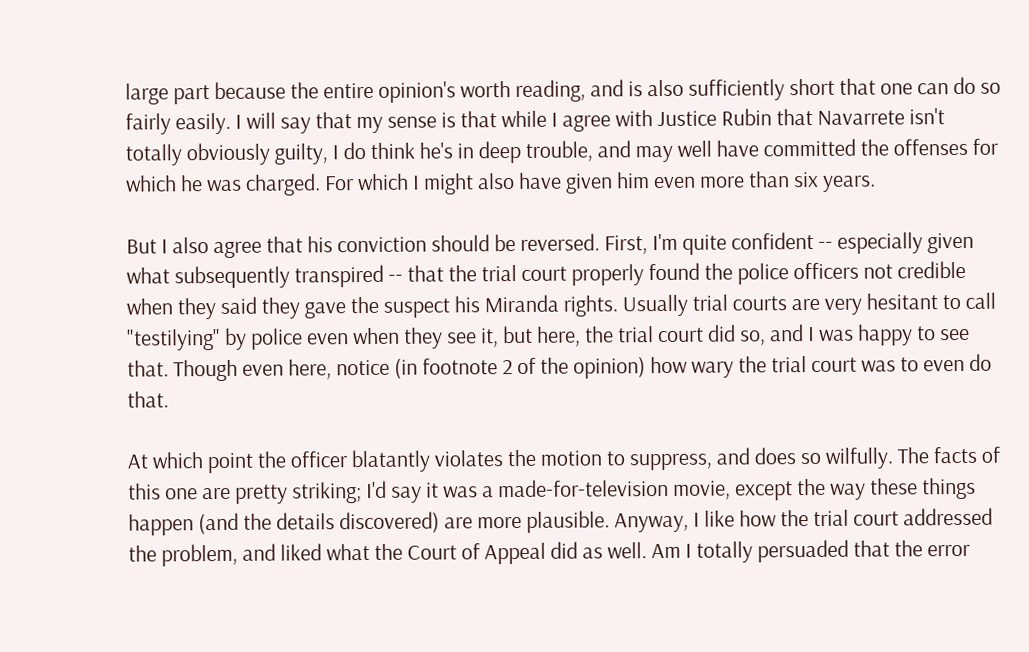large part because the entire opinion's worth reading, and is also sufficiently short that one can do so fairly easily. I will say that my sense is that while I agree with Justice Rubin that Navarrete isn't totally obviously guilty, I do think he's in deep trouble, and may well have committed the offenses for which he was charged. For which I might also have given him even more than six years.

But I also agree that his conviction should be reversed. First, I'm quite confident -- especially given what subsequently transpired -- that the trial court properly found the police officers not credible when they said they gave the suspect his Miranda rights. Usually trial courts are very hesitant to call "testilying" by police even when they see it, but here, the trial court did so, and I was happy to see that. Though even here, notice (in footnote 2 of the opinion) how wary the trial court was to even do that.

At which point the officer blatantly violates the motion to suppress, and does so wilfully. The facts of this one are pretty striking; I'd say it was a made-for-television movie, except the way these things happen (and the details discovered) are more plausible. Anyway, I like how the trial court addressed the problem, and liked what the Court of Appeal did as well. Am I totally persuaded that the error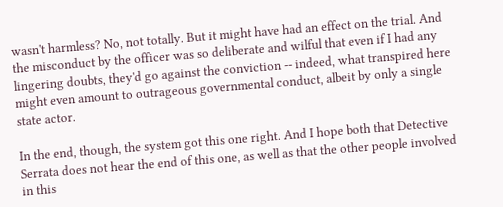wasn't harmless? No, not totally. But it might have had an effect on the trial. And the misconduct by the officer was so deliberate and wilful that even if I had any lingering doubts, they'd go against the conviction -- indeed, what transpired here might even amount to outrageous governmental conduct, albeit by only a single state actor.

In the end, though, the system got this one right. And I hope both that Detective Serrata does not hear the end of this one, as well as that the other people involved in this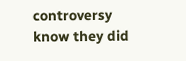controversy know they did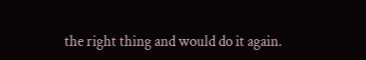the right thing and would do it again.